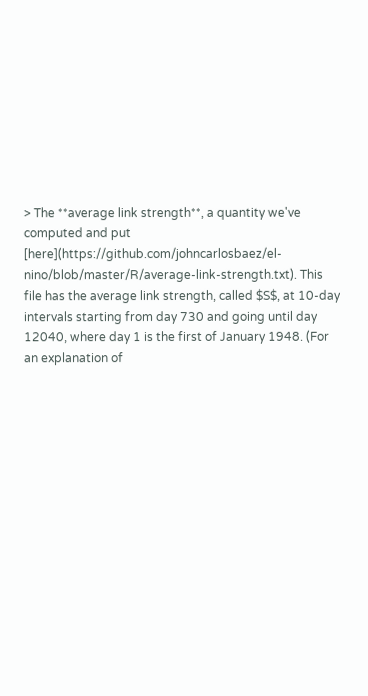> The **average link strength**, a quantity we've computed and put [here](https://github.com/johncarlosbaez/el-nino/blob/master/R/average-link-strength.txt). This file has the average link strength, called $S$, at 10-day intervals starting from day 730 and going until day 12040, where day 1 is the first of January 1948. (For an explanation of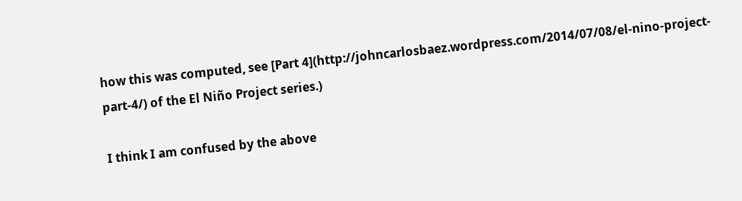how this was computed, see [Part 4](http://johncarlosbaez.wordpress.com/2014/07/08/el-nino-project-part-4/) of the El Niño Project series.)

I think I am confused by the above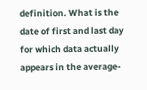definition. What is the date of first and last day for which data actually appears in the average-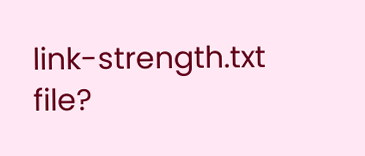link-strength.txt file?